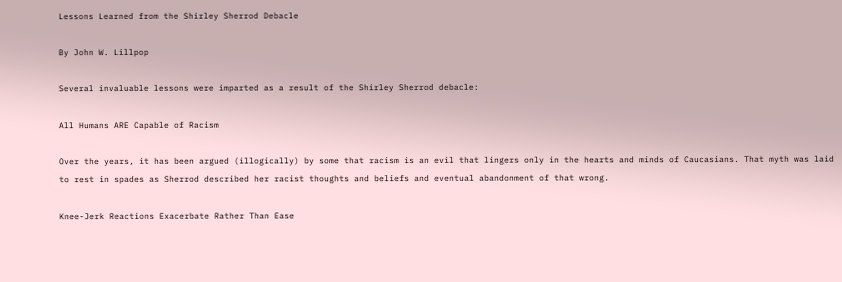Lessons Learned from the Shirley Sherrod Debacle

By John W. Lillpop

Several invaluable lessons were imparted as a result of the Shirley Sherrod debacle:

All Humans ARE Capable of Racism

Over the years, it has been argued (illogically) by some that racism is an evil that lingers only in the hearts and minds of Caucasians. That myth was laid to rest in spades as Sherrod described her racist thoughts and beliefs and eventual abandonment of that wrong.

Knee-Jerk Reactions Exacerbate Rather Than Ease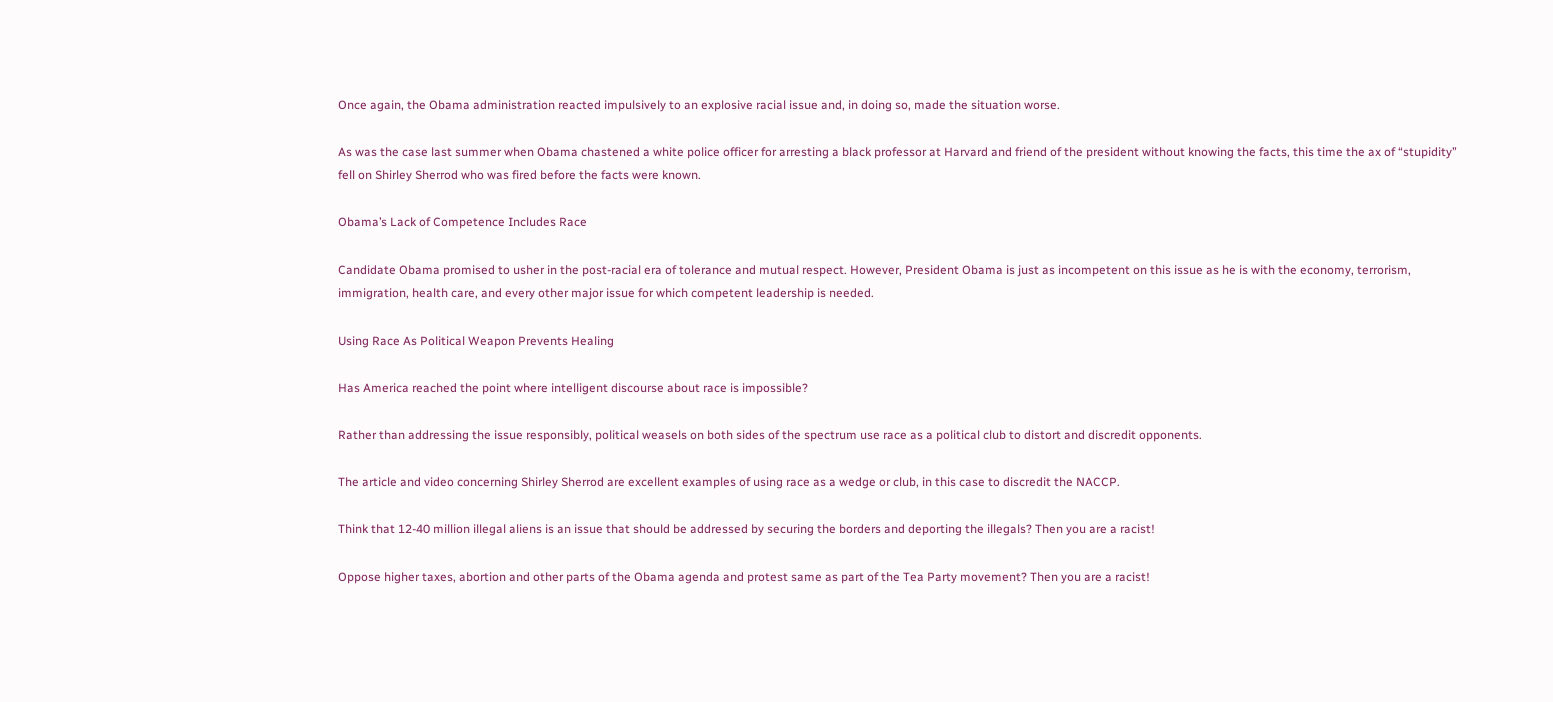Once again, the Obama administration reacted impulsively to an explosive racial issue and, in doing so, made the situation worse.

As was the case last summer when Obama chastened a white police officer for arresting a black professor at Harvard and friend of the president without knowing the facts, this time the ax of “stupidity” fell on Shirley Sherrod who was fired before the facts were known.

Obama’s Lack of Competence Includes Race

Candidate Obama promised to usher in the post-racial era of tolerance and mutual respect. However, President Obama is just as incompetent on this issue as he is with the economy, terrorism, immigration, health care, and every other major issue for which competent leadership is needed.

Using Race As Political Weapon Prevents Healing

Has America reached the point where intelligent discourse about race is impossible?

Rather than addressing the issue responsibly, political weasels on both sides of the spectrum use race as a political club to distort and discredit opponents.

The article and video concerning Shirley Sherrod are excellent examples of using race as a wedge or club, in this case to discredit the NACCP.

Think that 12-40 million illegal aliens is an issue that should be addressed by securing the borders and deporting the illegals? Then you are a racist!

Oppose higher taxes, abortion and other parts of the Obama agenda and protest same as part of the Tea Party movement? Then you are a racist!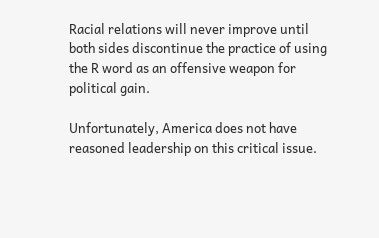Racial relations will never improve until both sides discontinue the practice of using the R word as an offensive weapon for political gain.

Unfortunately, America does not have reasoned leadership on this critical issue.